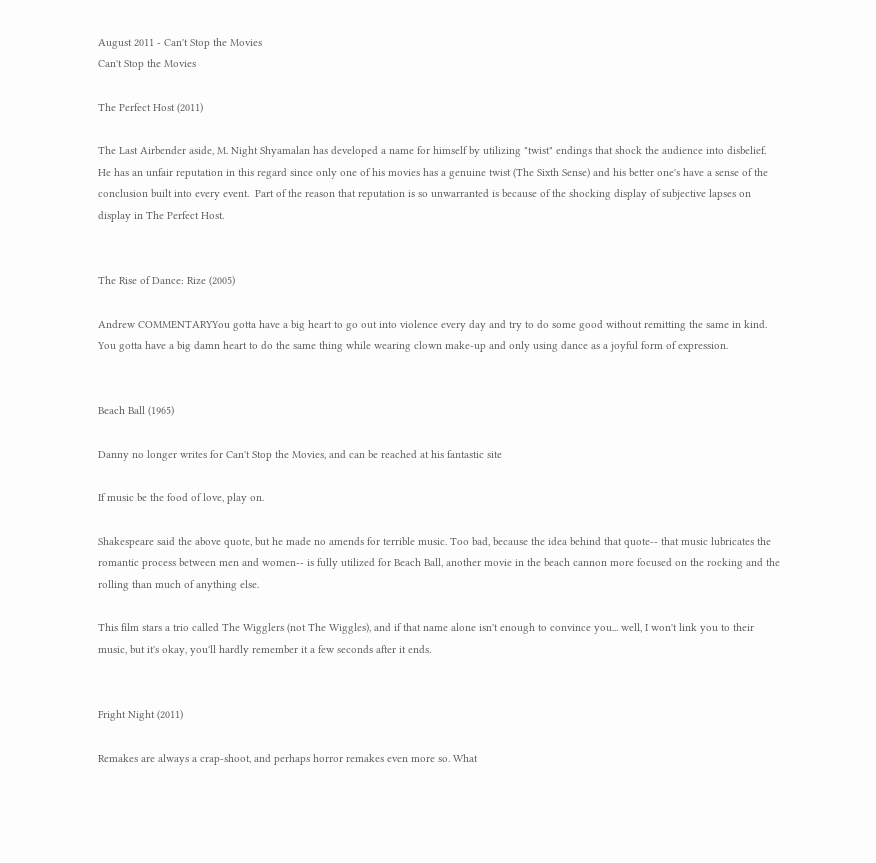August 2011 - Can't Stop the Movies
Can't Stop the Movies

The Perfect Host (2011)

The Last Airbender aside, M. Night Shyamalan has developed a name for himself by utilizing "twist" endings that shock the audience into disbelief.  He has an unfair reputation in this regard since only one of his movies has a genuine twist (The Sixth Sense) and his better one's have a sense of the conclusion built into every event.  Part of the reason that reputation is so unwarranted is because of the shocking display of subjective lapses on display in The Perfect Host.


The Rise of Dance: Rize (2005)

Andrew COMMENTARYYou gotta have a big heart to go out into violence every day and try to do some good without remitting the same in kind.  You gotta have a big damn heart to do the same thing while wearing clown make-up and only using dance as a joyful form of expression.


Beach Ball (1965)

Danny no longer writes for Can't Stop the Movies, and can be reached at his fantastic site

If music be the food of love, play on.

Shakespeare said the above quote, but he made no amends for terrible music. Too bad, because the idea behind that quote-- that music lubricates the romantic process between men and women-- is fully utilized for Beach Ball, another movie in the beach cannon more focused on the rocking and the rolling than much of anything else.

This film stars a trio called The Wigglers (not The Wiggles), and if that name alone isn't enough to convince you... well, I won't link you to their music, but it's okay, you'll hardly remember it a few seconds after it ends.


Fright Night (2011)

Remakes are always a crap-shoot, and perhaps horror remakes even more so. What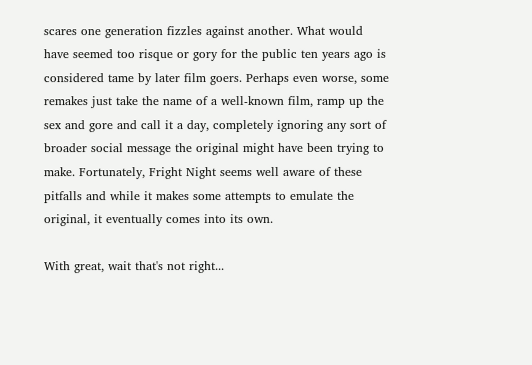scares one generation fizzles against another. What would have seemed too risque or gory for the public ten years ago is considered tame by later film goers. Perhaps even worse, some remakes just take the name of a well-known film, ramp up the sex and gore and call it a day, completely ignoring any sort of broader social message the original might have been trying to make. Fortunately, Fright Night seems well aware of these pitfalls and while it makes some attempts to emulate the original, it eventually comes into its own.

With great, wait that's not right...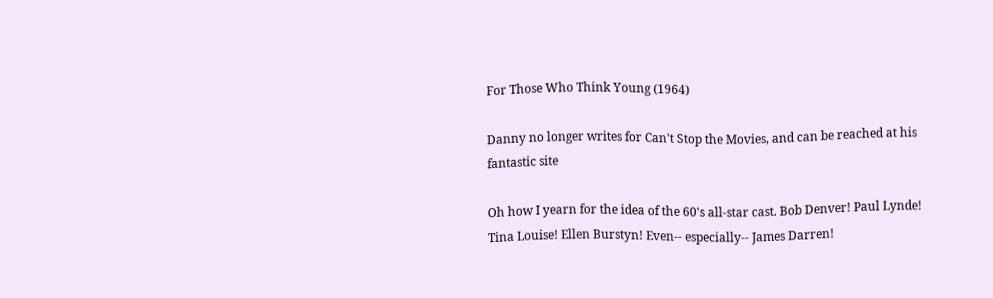For Those Who Think Young (1964)

Danny no longer writes for Can't Stop the Movies, and can be reached at his fantastic site

Oh how I yearn for the idea of the 60's all-star cast. Bob Denver! Paul Lynde! Tina Louise! Ellen Burstyn! Even-- especially-- James Darren!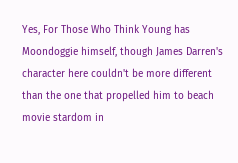Yes, For Those Who Think Young has Moondoggie himself, though James Darren's character here couldn't be more different than the one that propelled him to beach movie stardom in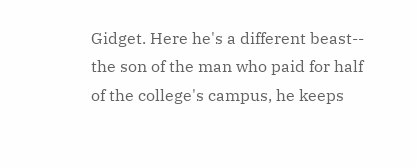Gidget. Here he's a different beast-- the son of the man who paid for half of the college's campus, he keeps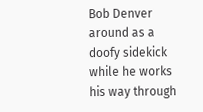Bob Denver around as a doofy sidekick while he works his way through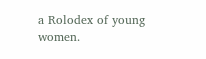a Rolodex of young women.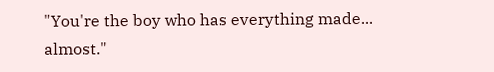"You're the boy who has everything made... almost."